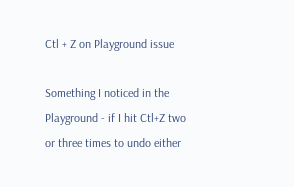Ctl + Z on Playground issue

Something I noticed in the Playground - if I hit Ctl+Z two or three times to undo either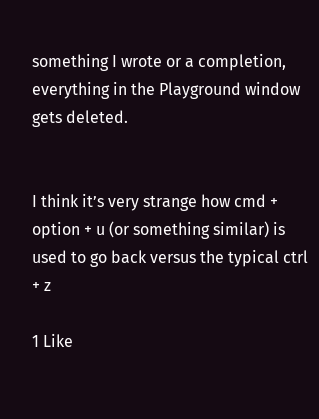something I wrote or a completion, everything in the Playground window gets deleted.


I think it’s very strange how cmd + option + u (or something similar) is used to go back versus the typical ctrl + z

1 Like